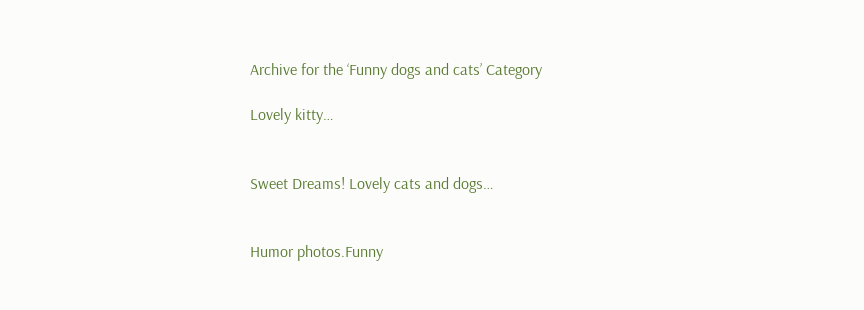Archive for the ‘Funny dogs and cats’ Category

Lovely kitty…


Sweet Dreams! Lovely cats and dogs…


Humor photos.Funny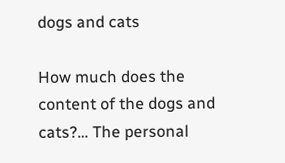dogs and cats

How much does the content of the dogs and cats?… The personal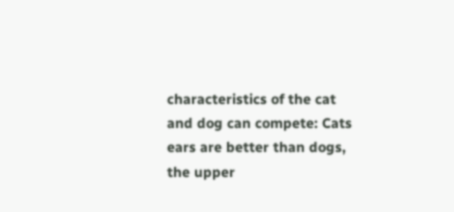characteristics of the cat and dog can compete: Cats ears are better than dogs, the upper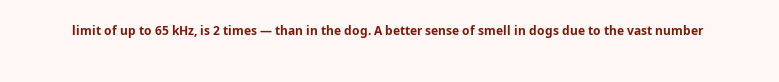limit of up to 65 kHz, is 2 times — than in the dog. A better sense of smell in dogs due to the vast number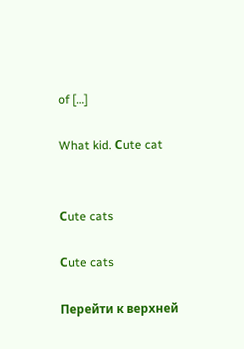of […]

What kid. Сute cat


Сute cats

Сute cats

Перейти к верхней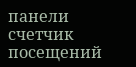панели
счетчик посещений